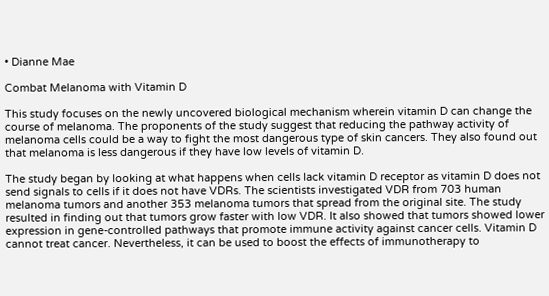• Dianne Mae

Combat Melanoma with Vitamin D

This study focuses on the newly uncovered biological mechanism wherein vitamin D can change the course of melanoma. The proponents of the study suggest that reducing the pathway activity of melanoma cells could be a way to fight the most dangerous type of skin cancers. They also found out that melanoma is less dangerous if they have low levels of vitamin D.

The study began by looking at what happens when cells lack vitamin D receptor as vitamin D does not send signals to cells if it does not have VDRs. The scientists investigated VDR from 703 human melanoma tumors and another 353 melanoma tumors that spread from the original site. The study resulted in finding out that tumors grow faster with low VDR. It also showed that tumors showed lower expression in gene-controlled pathways that promote immune activity against cancer cells. Vitamin D cannot treat cancer. Nevertheless, it can be used to boost the effects of immunotherapy to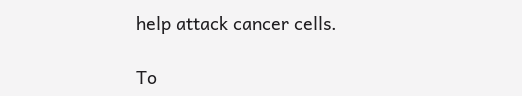help attack cancer cells.

To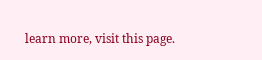learn more, visit this page.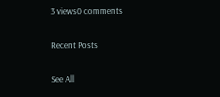3 views0 comments

Recent Posts

See All